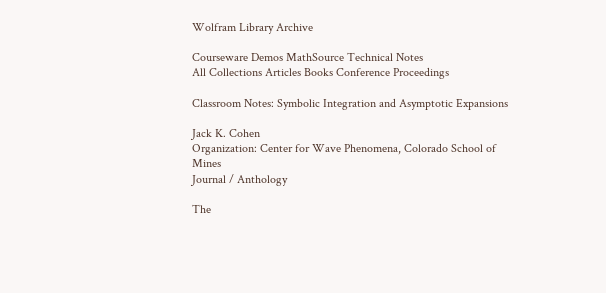Wolfram Library Archive

Courseware Demos MathSource Technical Notes
All Collections Articles Books Conference Proceedings

Classroom Notes: Symbolic Integration and Asymptotic Expansions

Jack K. Cohen
Organization: Center for Wave Phenomena, Colorado School of Mines
Journal / Anthology

The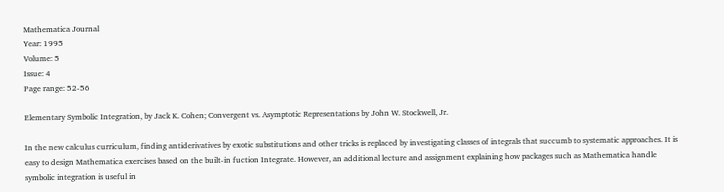Mathematica Journal
Year: 1995
Volume: 5
Issue: 4
Page range: 52-56

Elementary Symbolic Integration, by Jack K. Cohen; Convergent vs. Asymptotic Representations by John W. Stockwell, Jr.

In the new calculus curriculum, finding antiderivatives by exotic substitutions and other tricks is replaced by investigating classes of integrals that succumb to systematic approaches. It is easy to design Mathematica exercises based on the built-in fuction Integrate. However, an additional lecture and assignment explaining how packages such as Mathematica handle symbolic integration is useful in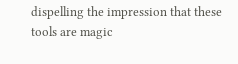dispelling the impression that these tools are magic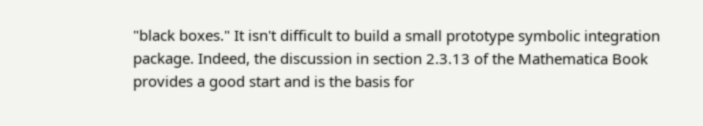"black boxes." It isn't difficult to build a small prototype symbolic integration package. Indeed, the discussion in section 2.3.13 of the Mathematica Book provides a good start and is the basis for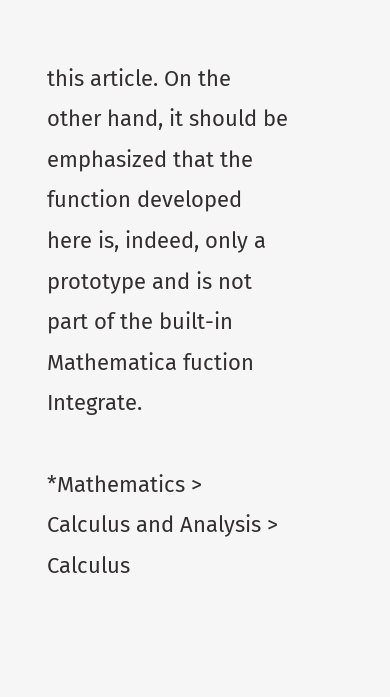this article. On the other hand, it should be emphasized that the function developed here is, indeed, only a prototype and is not part of the built-in Mathematica fuction Integrate.

*Mathematics > Calculus and Analysis > Calculus